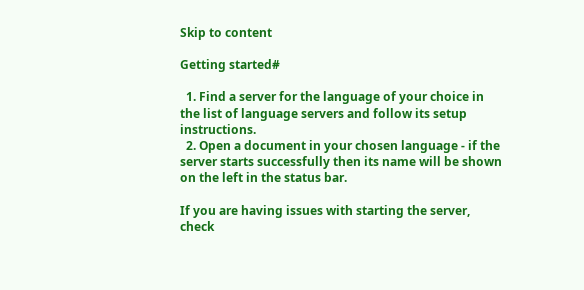Skip to content

Getting started#

  1. Find a server for the language of your choice in the list of language servers and follow its setup instructions.
  2. Open a document in your chosen language - if the server starts successfully then its name will be shown on the left in the status bar.

If you are having issues with starting the server, check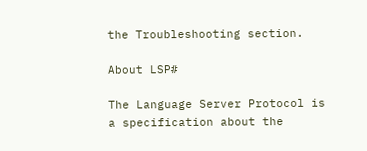the Troubleshooting section.

About LSP#

The Language Server Protocol is a specification about the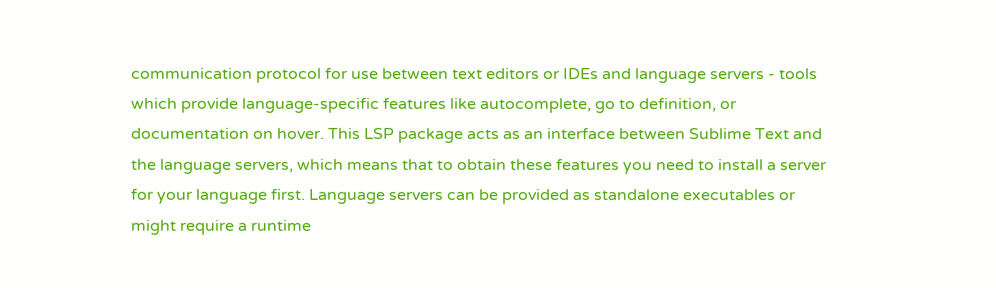communication protocol for use between text editors or IDEs and language servers - tools which provide language-specific features like autocomplete, go to definition, or documentation on hover. This LSP package acts as an interface between Sublime Text and the language servers, which means that to obtain these features you need to install a server for your language first. Language servers can be provided as standalone executables or might require a runtime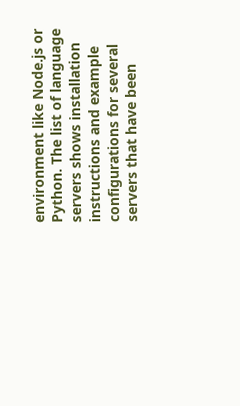environment like Node.js or Python. The list of language servers shows installation instructions and example configurations for several servers that have been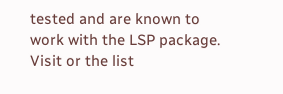tested and are known to work with the LSP package. Visit or the list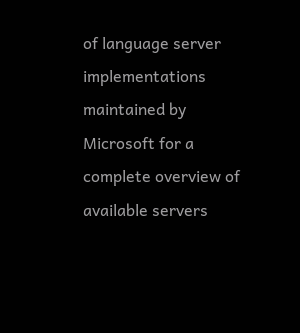of language server implementations maintained by Microsoft for a complete overview of available servers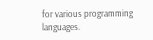for various programming languages.